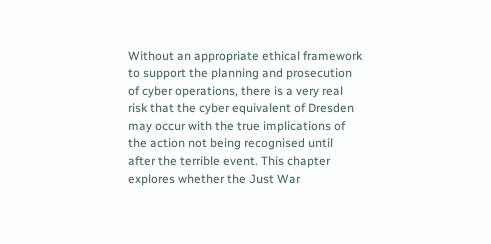Without an appropriate ethical framework to support the planning and prosecution of cyber operations, there is a very real risk that the cyber equivalent of Dresden may occur with the true implications of the action not being recognised until after the terrible event. This chapter explores whether the Just War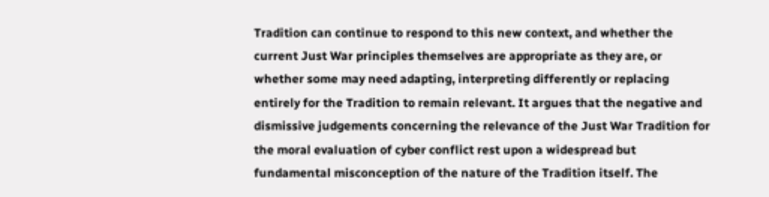Tradition can continue to respond to this new context, and whether the current Just War principles themselves are appropriate as they are, or whether some may need adapting, interpreting differently or replacing entirely for the Tradition to remain relevant. It argues that the negative and dismissive judgements concerning the relevance of the Just War Tradition for the moral evaluation of cyber conflict rest upon a widespread but fundamental misconception of the nature of the Tradition itself. The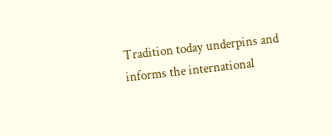Tradition today underpins and informs the international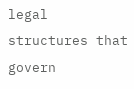legal structures that govern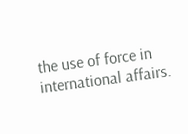the use of force in international affairs.